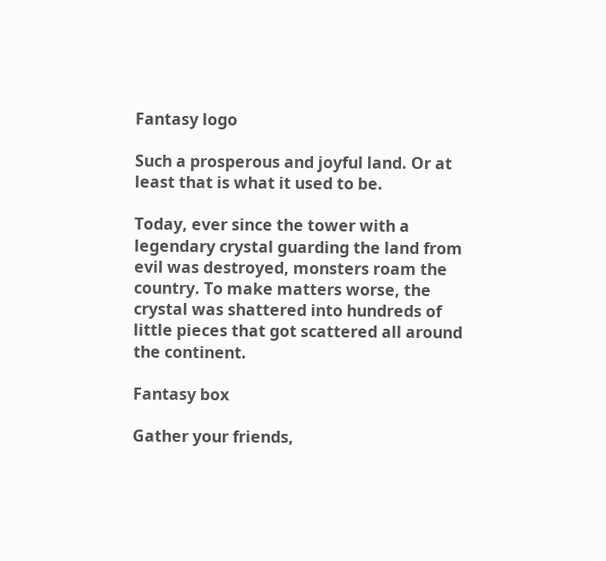Fantasy logo

Such a prosperous and joyful land. Or at least that is what it used to be.

Today, ever since the tower with a legendary crystal guarding the land from evil was destroyed, monsters roam the country. To make matters worse, the crystal was shattered into hundreds of little pieces that got scattered all around the continent.

Fantasy box

Gather your friends,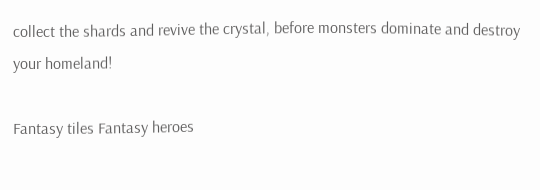collect the shards and revive the crystal, before monsters dominate and destroy your homeland!

Fantasy tiles Fantasy heroes